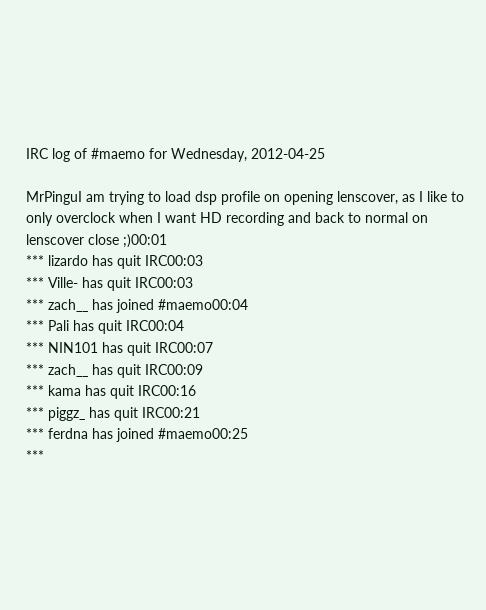IRC log of #maemo for Wednesday, 2012-04-25

MrPinguI am trying to load dsp profile on opening lenscover, as I like to only overclock when I want HD recording and back to normal on lenscover close ;)00:01
*** lizardo has quit IRC00:03
*** Ville- has quit IRC00:03
*** zach__ has joined #maemo00:04
*** Pali has quit IRC00:04
*** NIN101 has quit IRC00:07
*** zach__ has quit IRC00:09
*** kama has quit IRC00:16
*** piggz_ has quit IRC00:21
*** ferdna has joined #maemo00:25
***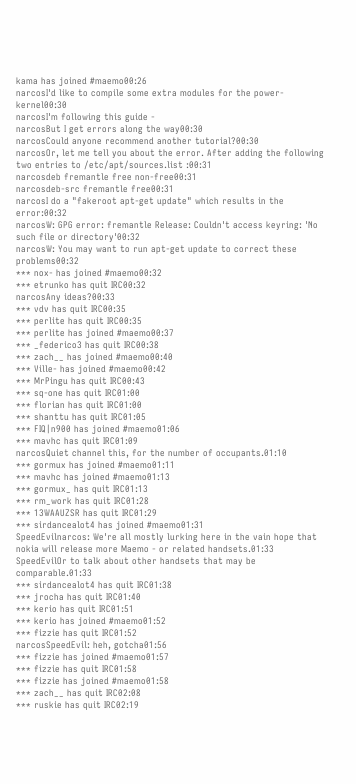kama has joined #maemo00:26
narcosI'd like to compile some extra modules for the power-kernel00:30
narcosI'm following this guide -
narcosBut I get errors along the way00:30
narcosCould anyone recommend another tutorial?00:30
narcosOr, let me tell you about the error. After adding the following two entries to /etc/apt/sources.list :00:31
narcosdeb fremantle free non-free00:31
narcosdeb-src fremantle free00:31
narcosI do a "fakeroot apt-get update" which results in the error:00:32
narcosW: GPG error: fremantle Release: Couldn't access keyring: 'No such file or directory'00:32
narcosW: You may want to run apt-get update to correct these problems00:32
*** nox- has joined #maemo00:32
*** etrunko has quit IRC00:32
narcosAny ideas?00:33
*** vdv has quit IRC00:35
*** perlite has quit IRC00:35
*** perlite has joined #maemo00:37
*** _federico3 has quit IRC00:38
*** zach__ has joined #maemo00:40
*** Ville- has joined #maemo00:42
*** MrPingu has quit IRC00:43
*** sq-one has quit IRC01:00
*** florian has quit IRC01:00
*** shanttu has quit IRC01:05
*** FIQ|n900 has joined #maemo01:06
*** mavhc has quit IRC01:09
narcosQuiet channel this, for the number of occupants.01:10
*** gormux has joined #maemo01:11
*** mavhc has joined #maemo01:13
*** gormux_ has quit IRC01:13
*** rm_work has quit IRC01:28
*** 13WAAUZSR has quit IRC01:29
*** sirdancealot4 has joined #maemo01:31
SpeedEvilnarcos: We're all mostly lurking here in the vain hope that nokia will release more Maemo - or related handsets.01:33
SpeedEvilOr to talk about other handsets that may be comparable.01:33
*** sirdancealot4 has quit IRC01:38
*** jrocha has quit IRC01:40
*** kerio has quit IRC01:51
*** kerio has joined #maemo01:52
*** fizzie has quit IRC01:52
narcosSpeedEvil: heh, gotcha01:56
*** fizzie has joined #maemo01:57
*** fizzie has quit IRC01:58
*** fizzie has joined #maemo01:58
*** zach__ has quit IRC02:08
*** ruskie has quit IRC02:19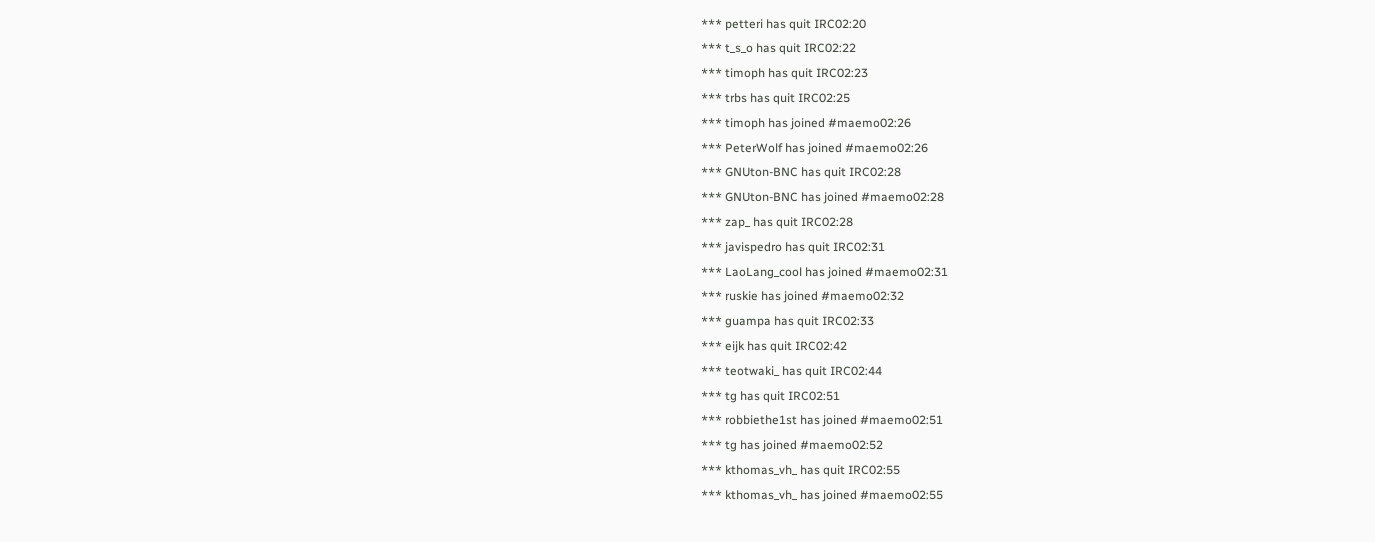*** petteri has quit IRC02:20
*** t_s_o has quit IRC02:22
*** timoph has quit IRC02:23
*** trbs has quit IRC02:25
*** timoph has joined #maemo02:26
*** PeterWolf has joined #maemo02:26
*** GNUton-BNC has quit IRC02:28
*** GNUton-BNC has joined #maemo02:28
*** zap_ has quit IRC02:28
*** javispedro has quit IRC02:31
*** LaoLang_cool has joined #maemo02:31
*** ruskie has joined #maemo02:32
*** guampa has quit IRC02:33
*** eijk has quit IRC02:42
*** teotwaki_ has quit IRC02:44
*** tg has quit IRC02:51
*** robbiethe1st has joined #maemo02:51
*** tg has joined #maemo02:52
*** kthomas_vh_ has quit IRC02:55
*** kthomas_vh_ has joined #maemo02:55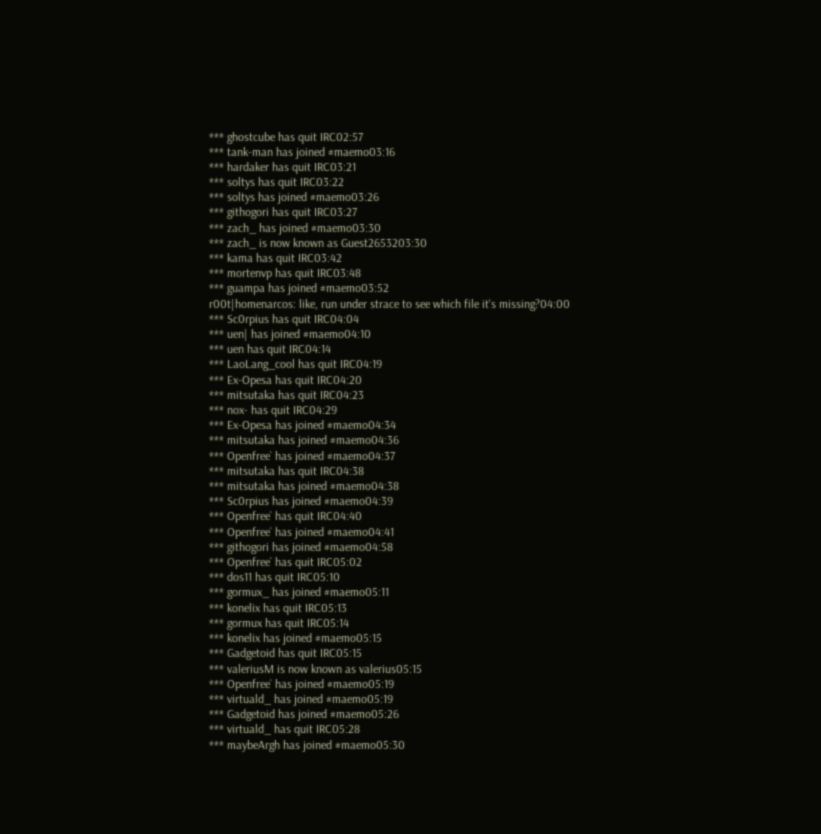*** ghostcube has quit IRC02:57
*** tank-man has joined #maemo03:16
*** hardaker has quit IRC03:21
*** soltys has quit IRC03:22
*** soltys has joined #maemo03:26
*** githogori has quit IRC03:27
*** zach_ has joined #maemo03:30
*** zach_ is now known as Guest2653203:30
*** kama has quit IRC03:42
*** mortenvp has quit IRC03:48
*** guampa has joined #maemo03:52
r00t|homenarcos: like, run under strace to see which file it's missing?04:00
*** Sc0rpius has quit IRC04:04
*** uen| has joined #maemo04:10
*** uen has quit IRC04:14
*** LaoLang_cool has quit IRC04:19
*** Ex-Opesa has quit IRC04:20
*** mitsutaka has quit IRC04:23
*** nox- has quit IRC04:29
*** Ex-Opesa has joined #maemo04:34
*** mitsutaka has joined #maemo04:36
*** Openfree` has joined #maemo04:37
*** mitsutaka has quit IRC04:38
*** mitsutaka has joined #maemo04:38
*** Sc0rpius has joined #maemo04:39
*** Openfree` has quit IRC04:40
*** Openfree` has joined #maemo04:41
*** githogori has joined #maemo04:58
*** Openfree` has quit IRC05:02
*** dos11 has quit IRC05:10
*** gormux_ has joined #maemo05:11
*** konelix has quit IRC05:13
*** gormux has quit IRC05:14
*** konelix has joined #maemo05:15
*** Gadgetoid has quit IRC05:15
*** valeriusM is now known as valerius05:15
*** Openfree` has joined #maemo05:19
*** virtuald_ has joined #maemo05:19
*** Gadgetoid has joined #maemo05:26
*** virtuald_ has quit IRC05:28
*** maybeArgh has joined #maemo05:30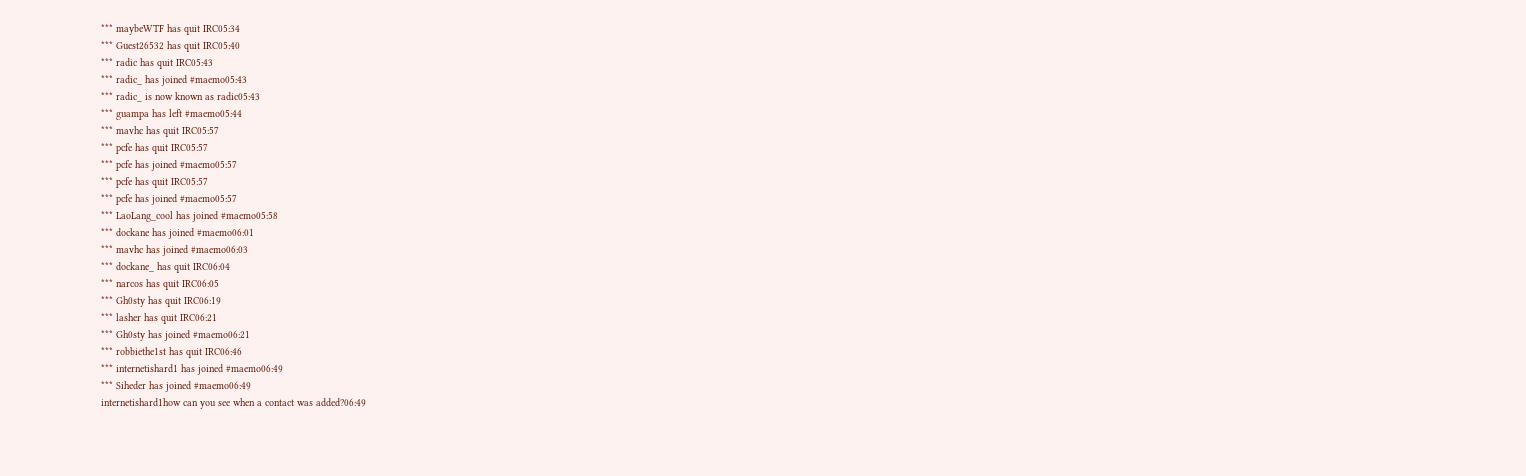*** maybeWTF has quit IRC05:34
*** Guest26532 has quit IRC05:40
*** radic has quit IRC05:43
*** radic_ has joined #maemo05:43
*** radic_ is now known as radic05:43
*** guampa has left #maemo05:44
*** mavhc has quit IRC05:57
*** pcfe has quit IRC05:57
*** pcfe has joined #maemo05:57
*** pcfe has quit IRC05:57
*** pcfe has joined #maemo05:57
*** LaoLang_cool has joined #maemo05:58
*** dockane has joined #maemo06:01
*** mavhc has joined #maemo06:03
*** dockane_ has quit IRC06:04
*** narcos has quit IRC06:05
*** Gh0sty has quit IRC06:19
*** lasher has quit IRC06:21
*** Gh0sty has joined #maemo06:21
*** robbiethe1st has quit IRC06:46
*** internetishard1 has joined #maemo06:49
*** Siheder has joined #maemo06:49
internetishard1how can you see when a contact was added?06:49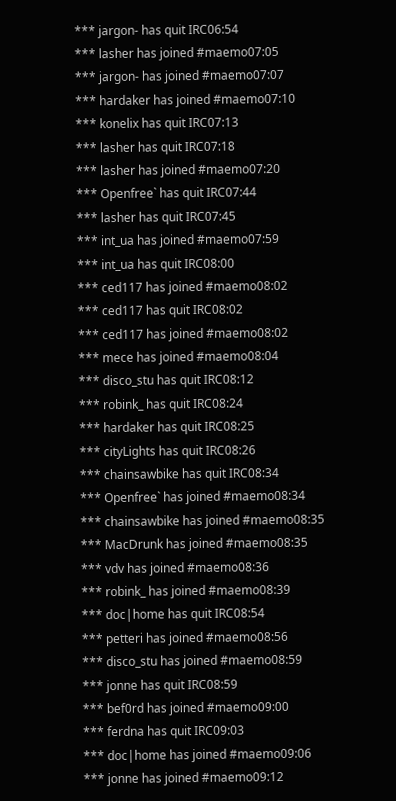*** jargon- has quit IRC06:54
*** lasher has joined #maemo07:05
*** jargon- has joined #maemo07:07
*** hardaker has joined #maemo07:10
*** konelix has quit IRC07:13
*** lasher has quit IRC07:18
*** lasher has joined #maemo07:20
*** Openfree` has quit IRC07:44
*** lasher has quit IRC07:45
*** int_ua has joined #maemo07:59
*** int_ua has quit IRC08:00
*** ced117 has joined #maemo08:02
*** ced117 has quit IRC08:02
*** ced117 has joined #maemo08:02
*** mece has joined #maemo08:04
*** disco_stu has quit IRC08:12
*** robink_ has quit IRC08:24
*** hardaker has quit IRC08:25
*** cityLights has quit IRC08:26
*** chainsawbike has quit IRC08:34
*** Openfree` has joined #maemo08:34
*** chainsawbike has joined #maemo08:35
*** MacDrunk has joined #maemo08:35
*** vdv has joined #maemo08:36
*** robink_ has joined #maemo08:39
*** doc|home has quit IRC08:54
*** petteri has joined #maemo08:56
*** disco_stu has joined #maemo08:59
*** jonne has quit IRC08:59
*** bef0rd has joined #maemo09:00
*** ferdna has quit IRC09:03
*** doc|home has joined #maemo09:06
*** jonne has joined #maemo09:12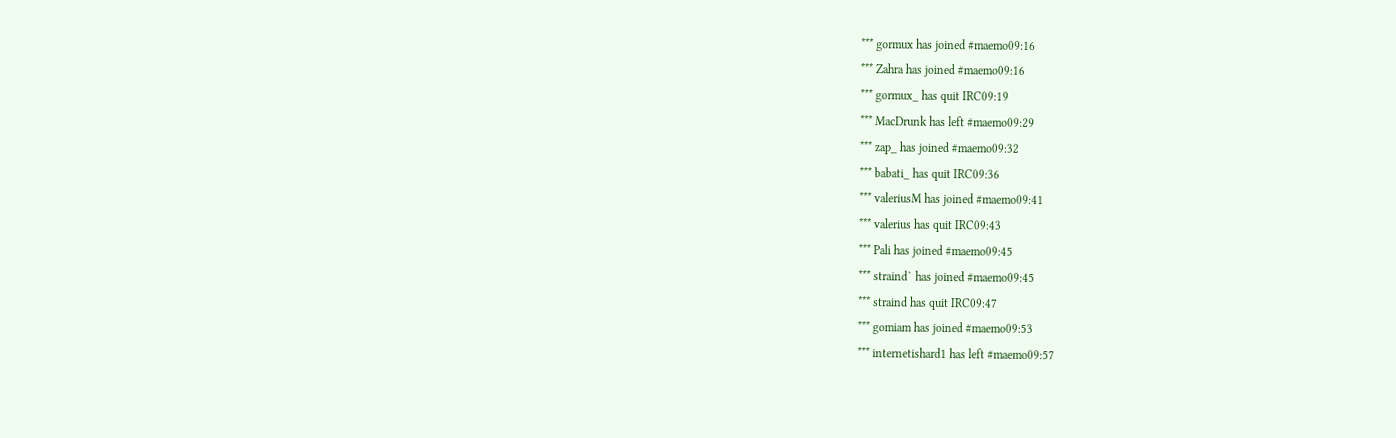*** gormux has joined #maemo09:16
*** Zahra has joined #maemo09:16
*** gormux_ has quit IRC09:19
*** MacDrunk has left #maemo09:29
*** zap_ has joined #maemo09:32
*** babati_ has quit IRC09:36
*** valeriusM has joined #maemo09:41
*** valerius has quit IRC09:43
*** Pali has joined #maemo09:45
*** straind` has joined #maemo09:45
*** straind has quit IRC09:47
*** gomiam has joined #maemo09:53
*** internetishard1 has left #maemo09:57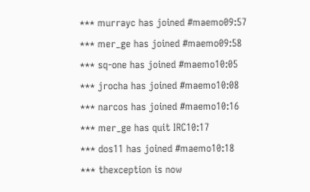*** murrayc has joined #maemo09:57
*** mer_ge has joined #maemo09:58
*** sq-one has joined #maemo10:05
*** jrocha has joined #maemo10:08
*** narcos has joined #maemo10:16
*** mer_ge has quit IRC10:17
*** dos11 has joined #maemo10:18
*** thexception is now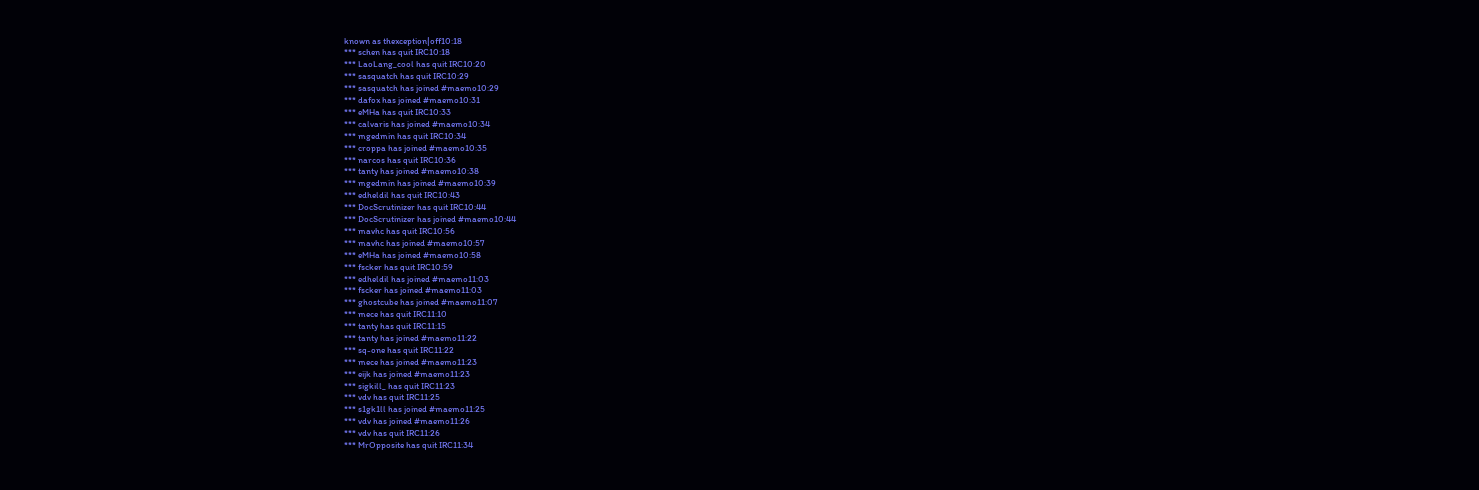known as thexception|off10:18
*** schen has quit IRC10:18
*** LaoLang_cool has quit IRC10:20
*** sasquatch has quit IRC10:29
*** sasquatch has joined #maemo10:29
*** dafox has joined #maemo10:31
*** eMHa has quit IRC10:33
*** calvaris has joined #maemo10:34
*** mgedmin has quit IRC10:34
*** croppa has joined #maemo10:35
*** narcos has quit IRC10:36
*** tanty has joined #maemo10:38
*** mgedmin has joined #maemo10:39
*** edheldil has quit IRC10:43
*** DocScrutinizer has quit IRC10:44
*** DocScrutinizer has joined #maemo10:44
*** mavhc has quit IRC10:56
*** mavhc has joined #maemo10:57
*** eMHa has joined #maemo10:58
*** fscker has quit IRC10:59
*** edheldil has joined #maemo11:03
*** fscker has joined #maemo11:03
*** ghostcube has joined #maemo11:07
*** mece has quit IRC11:10
*** tanty has quit IRC11:15
*** tanty has joined #maemo11:22
*** sq-one has quit IRC11:22
*** mece has joined #maemo11:23
*** eijk has joined #maemo11:23
*** sigkill_ has quit IRC11:23
*** vdv has quit IRC11:25
*** s1gk1ll has joined #maemo11:25
*** vdv has joined #maemo11:26
*** vdv has quit IRC11:26
*** MrOpposite has quit IRC11:34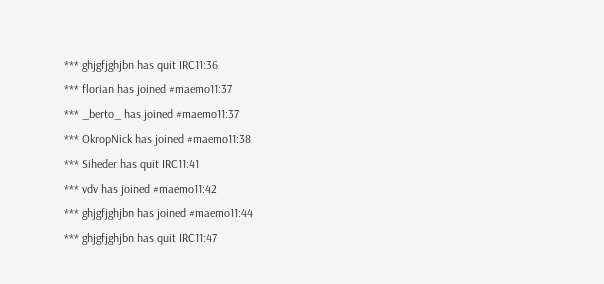*** ghjgfjghjbn has quit IRC11:36
*** florian has joined #maemo11:37
*** _berto_ has joined #maemo11:37
*** OkropNick has joined #maemo11:38
*** Siheder has quit IRC11:41
*** vdv has joined #maemo11:42
*** ghjgfjghjbn has joined #maemo11:44
*** ghjgfjghjbn has quit IRC11:47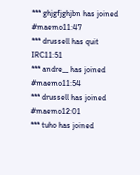*** ghjgfjghjbn has joined #maemo11:47
*** drussell has quit IRC11:51
*** andre__ has joined #maemo11:54
*** drussell has joined #maemo12:01
*** tuho has joined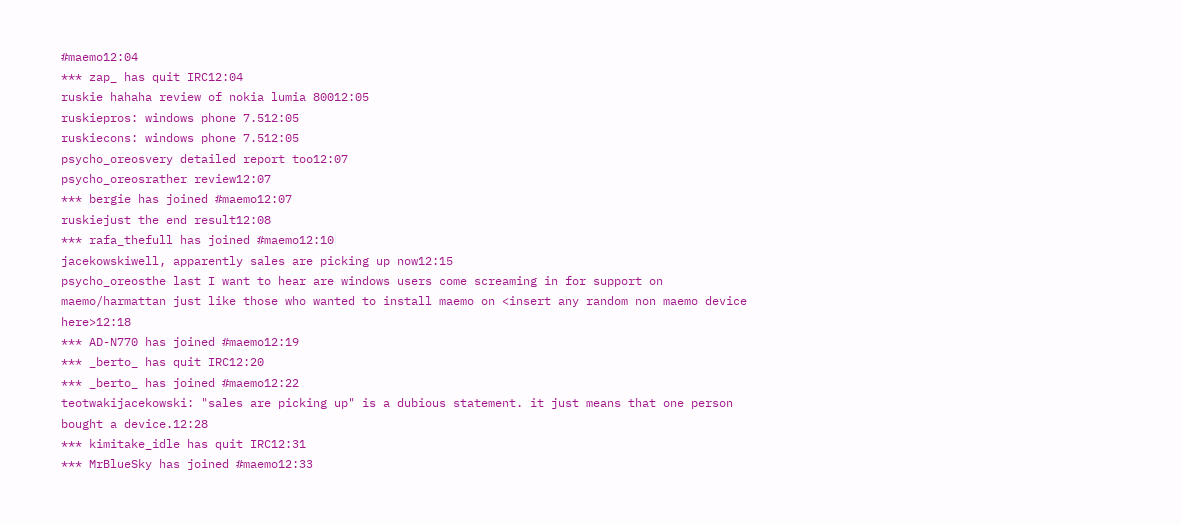#maemo12:04
*** zap_ has quit IRC12:04
ruskie hahaha review of nokia lumia 80012:05
ruskiepros: windows phone 7.512:05
ruskiecons: windows phone 7.512:05
psycho_oreosvery detailed report too12:07
psycho_oreosrather review12:07
*** bergie has joined #maemo12:07
ruskiejust the end result12:08
*** rafa_thefull has joined #maemo12:10
jacekowskiwell, apparently sales are picking up now12:15
psycho_oreosthe last I want to hear are windows users come screaming in for support on maemo/harmattan just like those who wanted to install maemo on <insert any random non maemo device here>12:18
*** AD-N770 has joined #maemo12:19
*** _berto_ has quit IRC12:20
*** _berto_ has joined #maemo12:22
teotwakijacekowski: "sales are picking up" is a dubious statement. it just means that one person bought a device.12:28
*** kimitake_idle has quit IRC12:31
*** MrBlueSky has joined #maemo12:33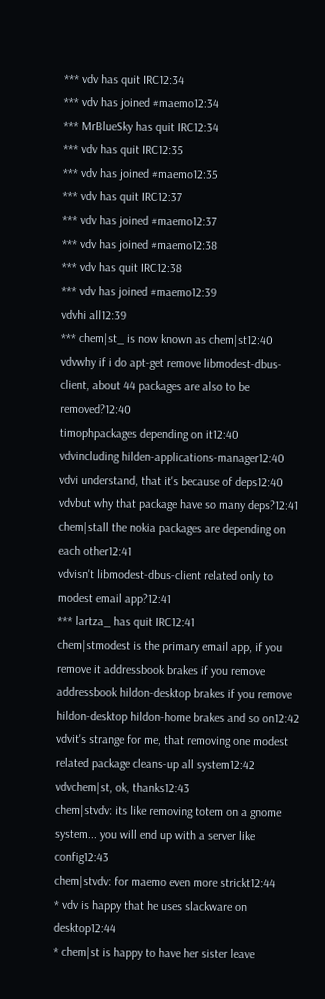*** vdv has quit IRC12:34
*** vdv has joined #maemo12:34
*** MrBlueSky has quit IRC12:34
*** vdv has quit IRC12:35
*** vdv has joined #maemo12:35
*** vdv has quit IRC12:37
*** vdv has joined #maemo12:37
*** vdv has joined #maemo12:38
*** vdv has quit IRC12:38
*** vdv has joined #maemo12:39
vdvhi all12:39
*** chem|st_ is now known as chem|st12:40
vdvwhy if i do apt-get remove libmodest-dbus-client, about 44 packages are also to be removed?12:40
timophpackages depending on it12:40
vdvincluding hilden-applications-manager12:40
vdvi understand, that it's because of deps12:40
vdvbut why that package have so many deps?12:41
chem|stall the nokia packages are depending on each other12:41
vdvisn't libmodest-dbus-client related only to modest email app?12:41
*** lartza_ has quit IRC12:41
chem|stmodest is the primary email app, if you remove it addressbook brakes if you remove addressbook hildon-desktop brakes if you remove hildon-desktop hildon-home brakes and so on12:42
vdvit's strange for me, that removing one modest related package cleans-up all system12:42
vdvchem|st, ok, thanks12:43
chem|stvdv: its like removing totem on a gnome system... you will end up with a server like config12:43
chem|stvdv: for maemo even more strickt12:44
* vdv is happy that he uses slackware on desktop12:44
* chem|st is happy to have her sister leave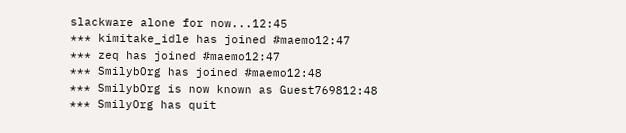slackware alone for now...12:45
*** kimitake_idle has joined #maemo12:47
*** zeq has joined #maemo12:47
*** SmilybOrg has joined #maemo12:48
*** SmilybOrg is now known as Guest769812:48
*** SmilyOrg has quit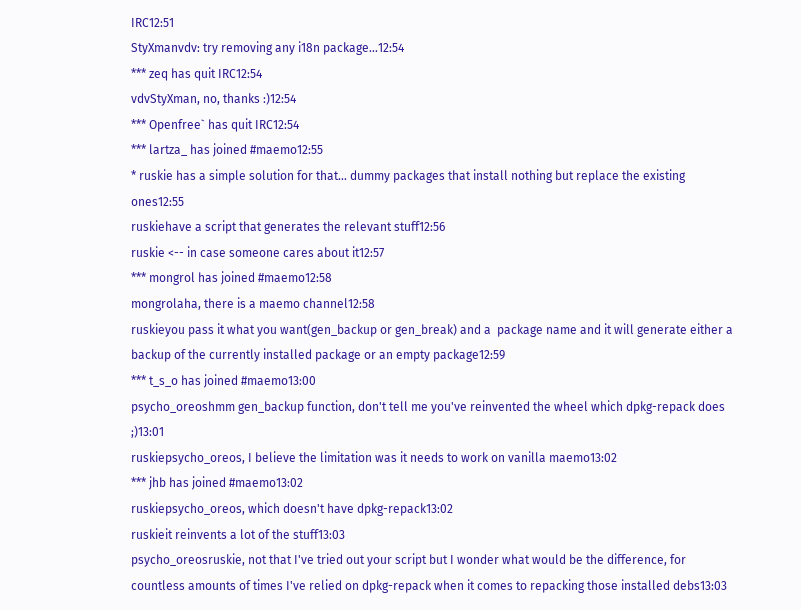IRC12:51
StyXmanvdv: try removing any i18n package...12:54
*** zeq has quit IRC12:54
vdvStyXman, no, thanks :)12:54
*** Openfree` has quit IRC12:54
*** lartza_ has joined #maemo12:55
* ruskie has a simple solution for that... dummy packages that install nothing but replace the existing ones12:55
ruskiehave a script that generates the relevant stuff12:56
ruskie <-- in case someone cares about it12:57
*** mongrol has joined #maemo12:58
mongrolaha, there is a maemo channel12:58
ruskieyou pass it what you want(gen_backup or gen_break) and a  package name and it will generate either a backup of the currently installed package or an empty package12:59
*** t_s_o has joined #maemo13:00
psycho_oreoshmm gen_backup function, don't tell me you've reinvented the wheel which dpkg-repack does ;)13:01
ruskiepsycho_oreos, I believe the limitation was it needs to work on vanilla maemo13:02
*** jhb has joined #maemo13:02
ruskiepsycho_oreos, which doesn't have dpkg-repack13:02
ruskieit reinvents a lot of the stuff13:03
psycho_oreosruskie, not that I've tried out your script but I wonder what would be the difference, for countless amounts of times I've relied on dpkg-repack when it comes to repacking those installed debs13:03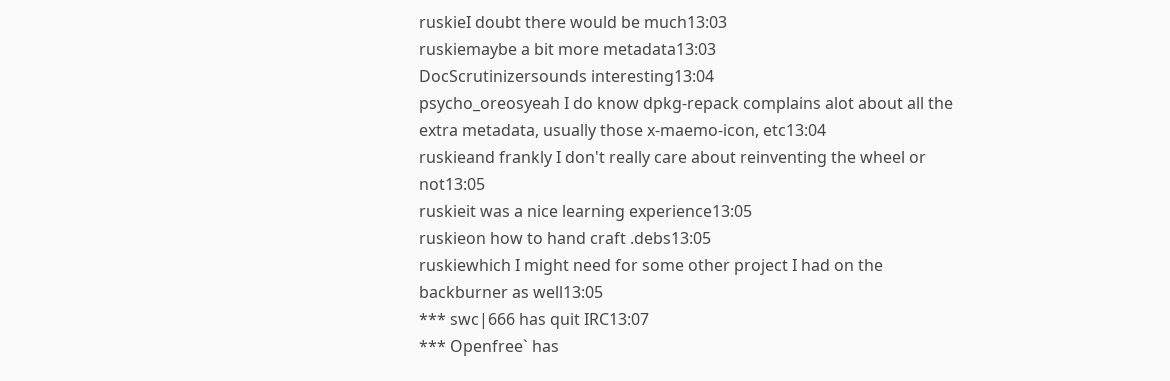ruskieI doubt there would be much13:03
ruskiemaybe a bit more metadata13:03
DocScrutinizersounds interesting13:04
psycho_oreosyeah I do know dpkg-repack complains alot about all the extra metadata, usually those x-maemo-icon, etc13:04
ruskieand frankly I don't really care about reinventing the wheel or not13:05
ruskieit was a nice learning experience13:05
ruskieon how to hand craft .debs13:05
ruskiewhich I might need for some other project I had on the backburner as well13:05
*** swc|666 has quit IRC13:07
*** Openfree` has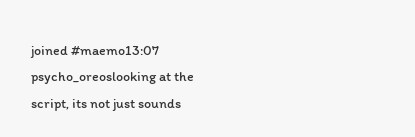joined #maemo13:07
psycho_oreoslooking at the script, its not just sounds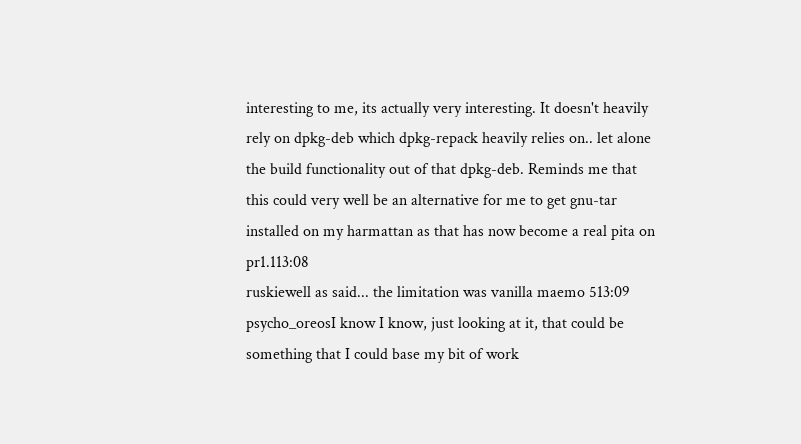interesting to me, its actually very interesting. It doesn't heavily rely on dpkg-deb which dpkg-repack heavily relies on.. let alone the build functionality out of that dpkg-deb. Reminds me that this could very well be an alternative for me to get gnu-tar installed on my harmattan as that has now become a real pita on pr1.113:08
ruskiewell as said... the limitation was vanilla maemo 513:09
psycho_oreosI know I know, just looking at it, that could be something that I could base my bit of work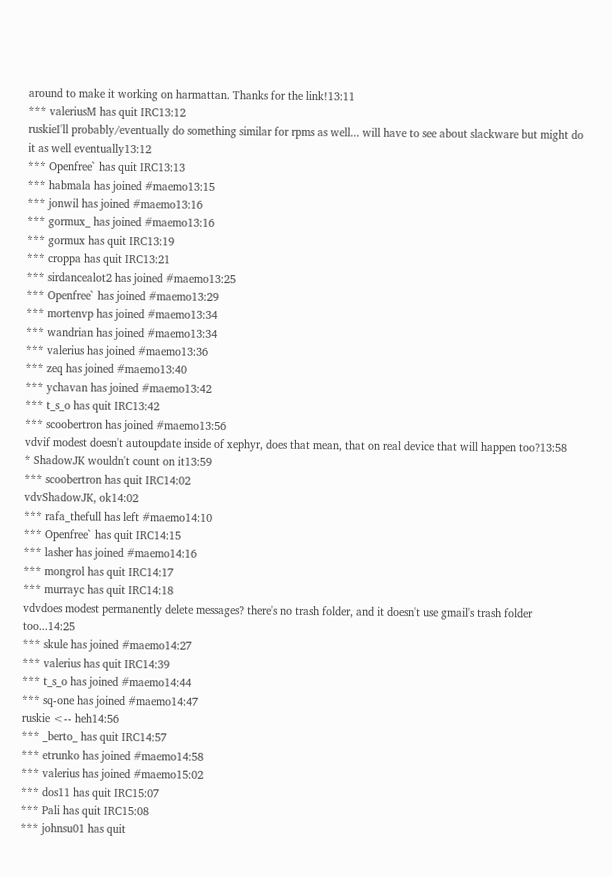around to make it working on harmattan. Thanks for the link!13:11
*** valeriusM has quit IRC13:12
ruskieI'll probably/eventually do something similar for rpms as well... will have to see about slackware but might do it as well eventually13:12
*** Openfree` has quit IRC13:13
*** habmala has joined #maemo13:15
*** jonwil has joined #maemo13:16
*** gormux_ has joined #maemo13:16
*** gormux has quit IRC13:19
*** croppa has quit IRC13:21
*** sirdancealot2 has joined #maemo13:25
*** Openfree` has joined #maemo13:29
*** mortenvp has joined #maemo13:34
*** wandrian has joined #maemo13:34
*** valerius has joined #maemo13:36
*** zeq has joined #maemo13:40
*** ychavan has joined #maemo13:42
*** t_s_o has quit IRC13:42
*** scoobertron has joined #maemo13:56
vdvif modest doesn't autoupdate inside of xephyr, does that mean, that on real device that will happen too?13:58
* ShadowJK wouldn't count on it13:59
*** scoobertron has quit IRC14:02
vdvShadowJK, ok14:02
*** rafa_thefull has left #maemo14:10
*** Openfree` has quit IRC14:15
*** lasher has joined #maemo14:16
*** mongrol has quit IRC14:17
*** murrayc has quit IRC14:18
vdvdoes modest permanently delete messages? there's no trash folder, and it doesn't use gmail's trash folder too...14:25
*** skule has joined #maemo14:27
*** valerius has quit IRC14:39
*** t_s_o has joined #maemo14:44
*** sq-one has joined #maemo14:47
ruskie <-- heh14:56
*** _berto_ has quit IRC14:57
*** etrunko has joined #maemo14:58
*** valerius has joined #maemo15:02
*** dos11 has quit IRC15:07
*** Pali has quit IRC15:08
*** johnsu01 has quit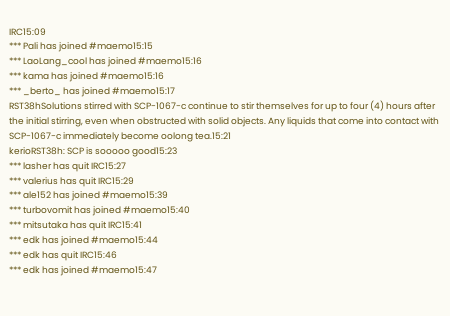IRC15:09
*** Pali has joined #maemo15:15
*** LaoLang_cool has joined #maemo15:16
*** kama has joined #maemo15:16
*** _berto_ has joined #maemo15:17
RST38hSolutions stirred with SCP-1067-c continue to stir themselves for up to four (4) hours after the initial stirring, even when obstructed with solid objects. Any liquids that come into contact with SCP-1067-c immediately become oolong tea.15:21
kerioRST38h: SCP is sooooo good15:23
*** lasher has quit IRC15:27
*** valerius has quit IRC15:29
*** ale152 has joined #maemo15:39
*** turbovomit has joined #maemo15:40
*** mitsutaka has quit IRC15:41
*** edk has joined #maemo15:44
*** edk has quit IRC15:46
*** edk has joined #maemo15:47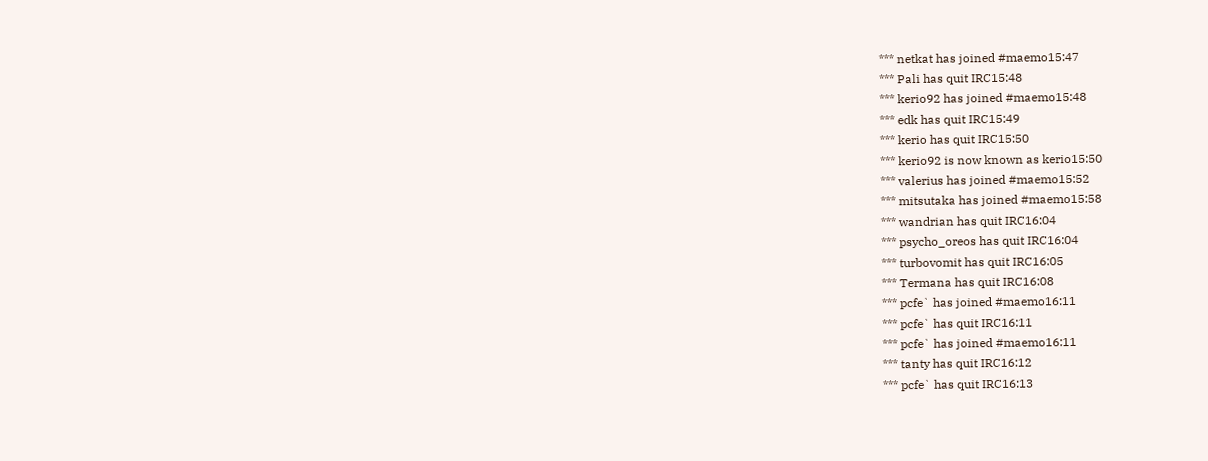*** netkat has joined #maemo15:47
*** Pali has quit IRC15:48
*** kerio92 has joined #maemo15:48
*** edk has quit IRC15:49
*** kerio has quit IRC15:50
*** kerio92 is now known as kerio15:50
*** valerius has joined #maemo15:52
*** mitsutaka has joined #maemo15:58
*** wandrian has quit IRC16:04
*** psycho_oreos has quit IRC16:04
*** turbovomit has quit IRC16:05
*** Termana has quit IRC16:08
*** pcfe` has joined #maemo16:11
*** pcfe` has quit IRC16:11
*** pcfe` has joined #maemo16:11
*** tanty has quit IRC16:12
*** pcfe` has quit IRC16:13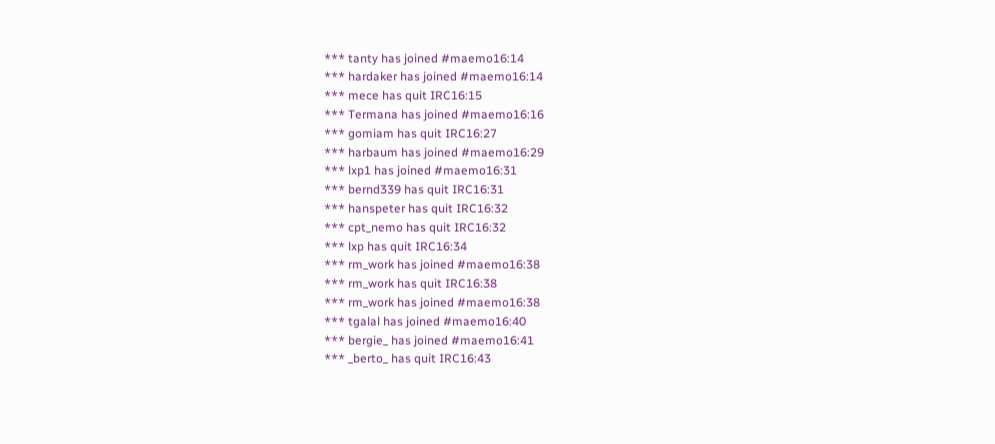*** tanty has joined #maemo16:14
*** hardaker has joined #maemo16:14
*** mece has quit IRC16:15
*** Termana has joined #maemo16:16
*** gomiam has quit IRC16:27
*** harbaum has joined #maemo16:29
*** lxp1 has joined #maemo16:31
*** bernd339 has quit IRC16:31
*** hanspeter has quit IRC16:32
*** cpt_nemo has quit IRC16:32
*** lxp has quit IRC16:34
*** rm_work has joined #maemo16:38
*** rm_work has quit IRC16:38
*** rm_work has joined #maemo16:38
*** tgalal has joined #maemo16:40
*** bergie_ has joined #maemo16:41
*** _berto_ has quit IRC16:43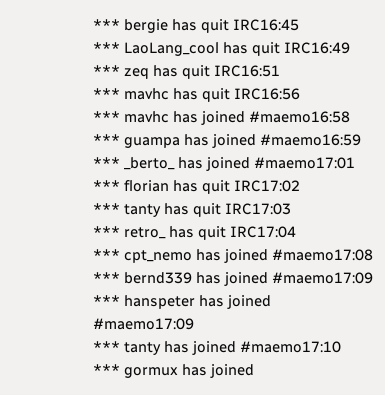*** bergie has quit IRC16:45
*** LaoLang_cool has quit IRC16:49
*** zeq has quit IRC16:51
*** mavhc has quit IRC16:56
*** mavhc has joined #maemo16:58
*** guampa has joined #maemo16:59
*** _berto_ has joined #maemo17:01
*** florian has quit IRC17:02
*** tanty has quit IRC17:03
*** retro_ has quit IRC17:04
*** cpt_nemo has joined #maemo17:08
*** bernd339 has joined #maemo17:09
*** hanspeter has joined #maemo17:09
*** tanty has joined #maemo17:10
*** gormux has joined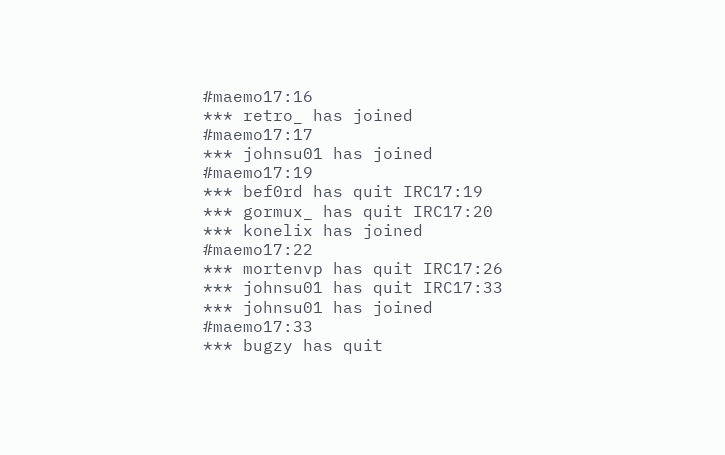#maemo17:16
*** retro_ has joined #maemo17:17
*** johnsu01 has joined #maemo17:19
*** bef0rd has quit IRC17:19
*** gormux_ has quit IRC17:20
*** konelix has joined #maemo17:22
*** mortenvp has quit IRC17:26
*** johnsu01 has quit IRC17:33
*** johnsu01 has joined #maemo17:33
*** bugzy has quit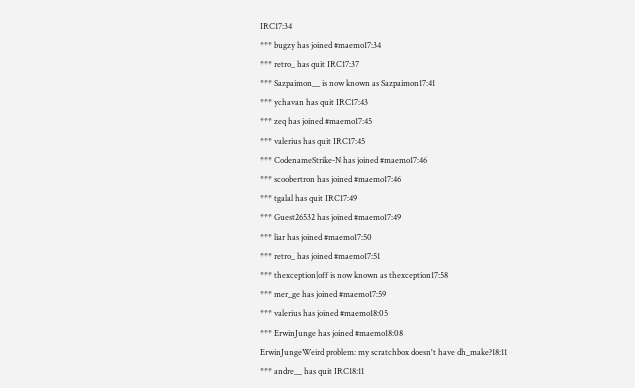IRC17:34
*** bugzy has joined #maemo17:34
*** retro_ has quit IRC17:37
*** Sazpaimon__ is now known as Sazpaimon17:41
*** ychavan has quit IRC17:43
*** zeq has joined #maemo17:45
*** valerius has quit IRC17:45
*** CodenameStrike-N has joined #maemo17:46
*** scoobertron has joined #maemo17:46
*** tgalal has quit IRC17:49
*** Guest26532 has joined #maemo17:49
*** liar has joined #maemo17:50
*** retro_ has joined #maemo17:51
*** thexception|off is now known as thexception17:58
*** mer_ge has joined #maemo17:59
*** valerius has joined #maemo18:05
*** ErwinJunge has joined #maemo18:08
ErwinJungeWeird problem: my scratchbox doesn't have dh_make?18:11
*** andre__ has quit IRC18:11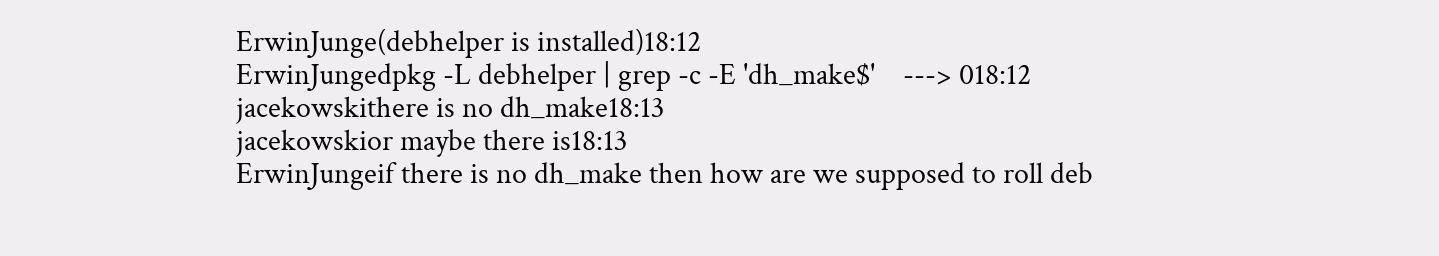ErwinJunge(debhelper is installed)18:12
ErwinJungedpkg -L debhelper | grep -c -E 'dh_make$'    ---> 018:12
jacekowskithere is no dh_make18:13
jacekowskior maybe there is18:13
ErwinJungeif there is no dh_make then how are we supposed to roll deb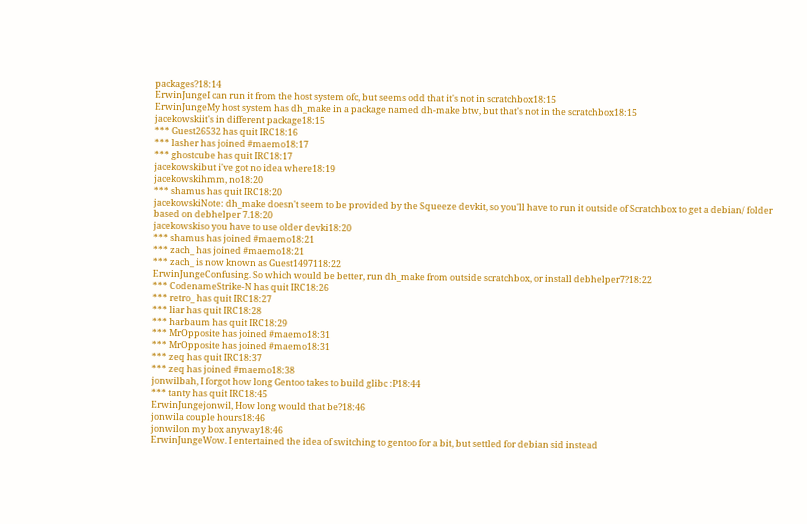packages?18:14
ErwinJungeI can run it from the host system ofc, but seems odd that it's not in scratchbox18:15
ErwinJungeMy host system has dh_make in a package named dh-make btw, but that's not in the scratchbox18:15
jacekowskiit's in different package18:15
*** Guest26532 has quit IRC18:16
*** lasher has joined #maemo18:17
*** ghostcube has quit IRC18:17
jacekowskibut i've got no idea where18:19
jacekowskihmm, no18:20
*** shamus has quit IRC18:20
jacekowskiNote: dh_make doesn't seem to be provided by the Squeeze devkit, so you'll have to run it outside of Scratchbox to get a debian/ folder based on debhelper 7.18:20
jacekowskiso you have to use older devki18:20
*** shamus has joined #maemo18:21
*** zach_ has joined #maemo18:21
*** zach_ is now known as Guest1497118:22
ErwinJungeConfusing. So which would be better, run dh_make from outside scratchbox, or install debhelper7?18:22
*** CodenameStrike-N has quit IRC18:26
*** retro_ has quit IRC18:27
*** liar has quit IRC18:28
*** harbaum has quit IRC18:29
*** MrOpposite has joined #maemo18:31
*** MrOpposite has joined #maemo18:31
*** zeq has quit IRC18:37
*** zeq has joined #maemo18:38
jonwilbah, I forgot how long Gentoo takes to build glibc :P18:44
*** tanty has quit IRC18:45
ErwinJungejonwil, How long would that be?18:46
jonwila couple hours18:46
jonwilon my box anyway18:46
ErwinJungeWow. I entertained the idea of switching to gentoo for a bit, but settled for debian sid instead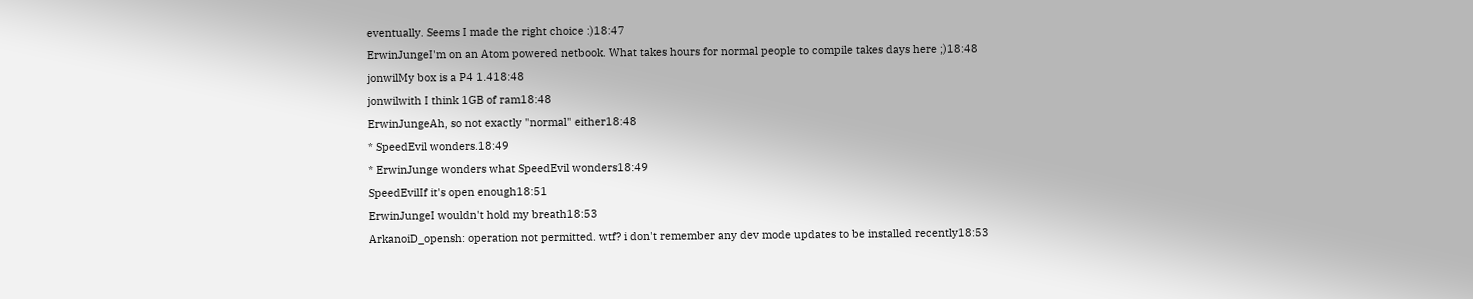eventually. Seems I made the right choice :)18:47
ErwinJungeI'm on an Atom powered netbook. What takes hours for normal people to compile takes days here ;)18:48
jonwilMy box is a P4 1.418:48
jonwilwith I think 1GB of ram18:48
ErwinJungeAh, so not exactly "normal" either18:48
* SpeedEvil wonders.18:49
* ErwinJunge wonders what SpeedEvil wonders18:49
SpeedEvilIf it's open enough18:51
ErwinJungeI wouldn't hold my breath18:53
ArkanoiD_opensh: operation not permitted. wtf? i don't remember any dev mode updates to be installed recently18:53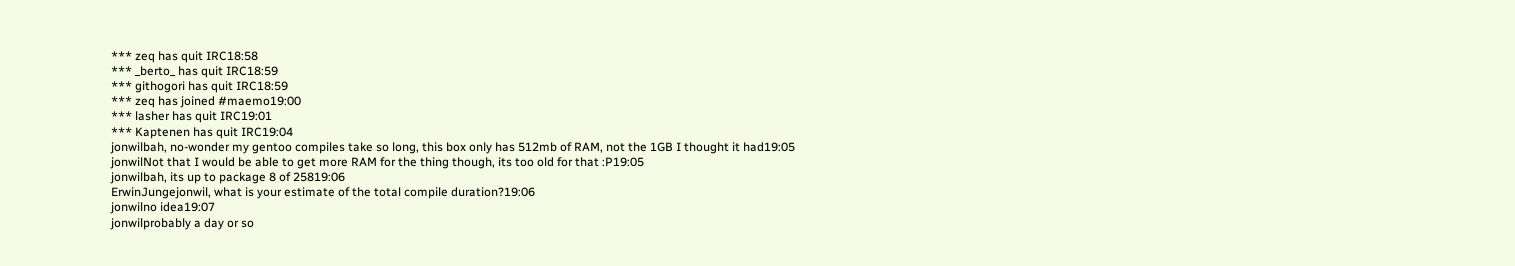*** zeq has quit IRC18:58
*** _berto_ has quit IRC18:59
*** githogori has quit IRC18:59
*** zeq has joined #maemo19:00
*** lasher has quit IRC19:01
*** Kaptenen has quit IRC19:04
jonwilbah, no-wonder my gentoo compiles take so long, this box only has 512mb of RAM, not the 1GB I thought it had19:05
jonwilNot that I would be able to get more RAM for the thing though, its too old for that :P19:05
jonwilbah, its up to package 8 of 25819:06
ErwinJungejonwil, what is your estimate of the total compile duration?19:06
jonwilno idea19:07
jonwilprobably a day or so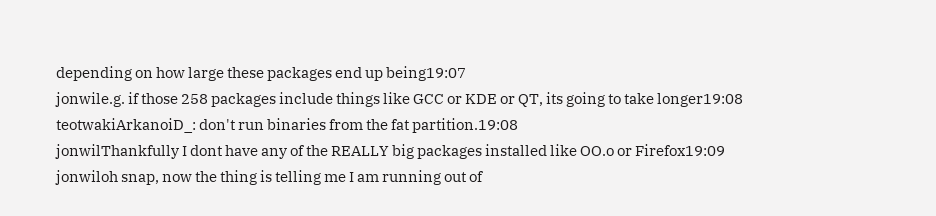depending on how large these packages end up being19:07
jonwile.g. if those 258 packages include things like GCC or KDE or QT, its going to take longer19:08
teotwakiArkanoiD_: don't run binaries from the fat partition.19:08
jonwilThankfully I dont have any of the REALLY big packages installed like OO.o or Firefox19:09
jonwiloh snap, now the thing is telling me I am running out of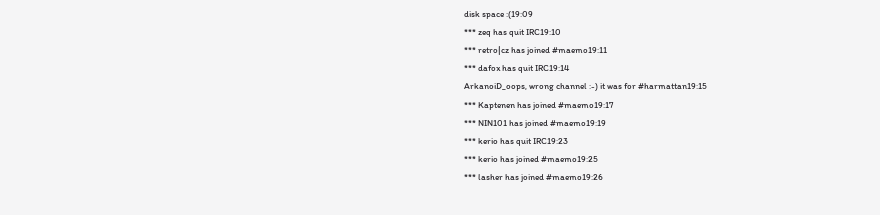disk space :(19:09
*** zeq has quit IRC19:10
*** retro|cz has joined #maemo19:11
*** dafox has quit IRC19:14
ArkanoiD_oops, wrong channel :-) it was for #harmattan19:15
*** Kaptenen has joined #maemo19:17
*** NIN101 has joined #maemo19:19
*** kerio has quit IRC19:23
*** kerio has joined #maemo19:25
*** lasher has joined #maemo19:26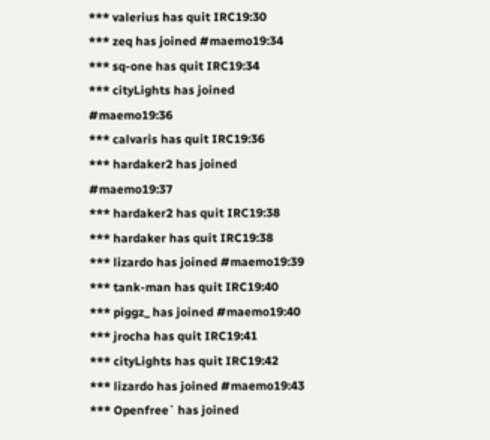*** valerius has quit IRC19:30
*** zeq has joined #maemo19:34
*** sq-one has quit IRC19:34
*** cityLights has joined #maemo19:36
*** calvaris has quit IRC19:36
*** hardaker2 has joined #maemo19:37
*** hardaker2 has quit IRC19:38
*** hardaker has quit IRC19:38
*** lizardo has joined #maemo19:39
*** tank-man has quit IRC19:40
*** piggz_ has joined #maemo19:40
*** jrocha has quit IRC19:41
*** cityLights has quit IRC19:42
*** lizardo has joined #maemo19:43
*** Openfree` has joined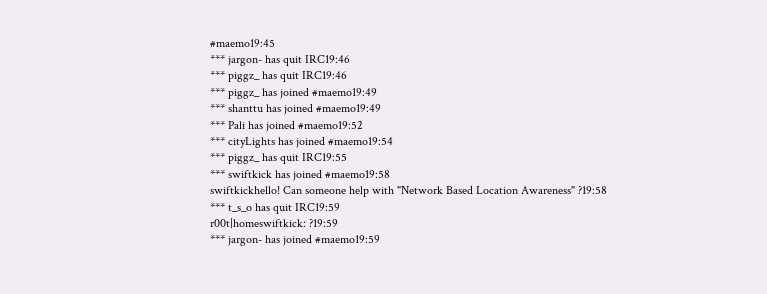#maemo19:45
*** jargon- has quit IRC19:46
*** piggz_ has quit IRC19:46
*** piggz_ has joined #maemo19:49
*** shanttu has joined #maemo19:49
*** Pali has joined #maemo19:52
*** cityLights has joined #maemo19:54
*** piggz_ has quit IRC19:55
*** swiftkick has joined #maemo19:58
swiftkickhello! Can someone help with "Network Based Location Awareness" ?19:58
*** t_s_o has quit IRC19:59
r00t|homeswiftkick: ?19:59
*** jargon- has joined #maemo19:59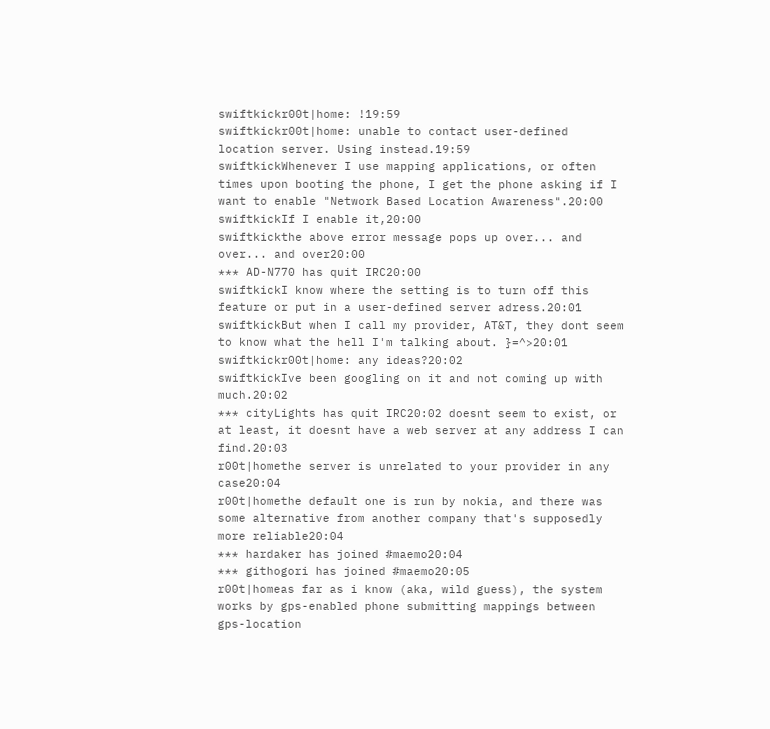swiftkickr00t|home: !19:59
swiftkickr00t|home: unable to contact user-defined location server. Using instead.19:59
swiftkickWhenever I use mapping applications, or often times upon booting the phone, I get the phone asking if I want to enable "Network Based Location Awareness".20:00
swiftkickIf I enable it,20:00
swiftkickthe above error message pops up over... and over... and over20:00
*** AD-N770 has quit IRC20:00
swiftkickI know where the setting is to turn off this feature or put in a user-defined server adress.20:01
swiftkickBut when I call my provider, AT&T, they dont seem to know what the hell I'm talking about. }=^>20:01
swiftkickr00t|home: any ideas?20:02
swiftkickIve been googling on it and not coming up with much.20:02
*** cityLights has quit IRC20:02 doesnt seem to exist, or at least, it doesnt have a web server at any address I can find.20:03
r00t|homethe server is unrelated to your provider in any case20:04
r00t|homethe default one is run by nokia, and there was some alternative from another company that's supposedly more reliable20:04
*** hardaker has joined #maemo20:04
*** githogori has joined #maemo20:05
r00t|homeas far as i know (aka, wild guess), the system works by gps-enabled phone submitting mappings between gps-location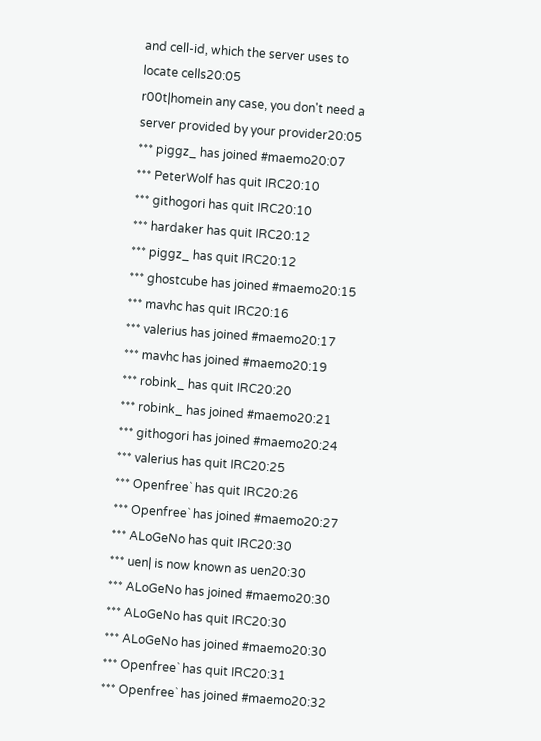and cell-id, which the server uses to locate cells20:05
r00t|homein any case, you don't need a server provided by your provider20:05
*** piggz_ has joined #maemo20:07
*** PeterWolf has quit IRC20:10
*** githogori has quit IRC20:10
*** hardaker has quit IRC20:12
*** piggz_ has quit IRC20:12
*** ghostcube has joined #maemo20:15
*** mavhc has quit IRC20:16
*** valerius has joined #maemo20:17
*** mavhc has joined #maemo20:19
*** robink_ has quit IRC20:20
*** robink_ has joined #maemo20:21
*** githogori has joined #maemo20:24
*** valerius has quit IRC20:25
*** Openfree` has quit IRC20:26
*** Openfree` has joined #maemo20:27
*** ALoGeNo has quit IRC20:30
*** uen| is now known as uen20:30
*** ALoGeNo has joined #maemo20:30
*** ALoGeNo has quit IRC20:30
*** ALoGeNo has joined #maemo20:30
*** Openfree` has quit IRC20:31
*** Openfree` has joined #maemo20:32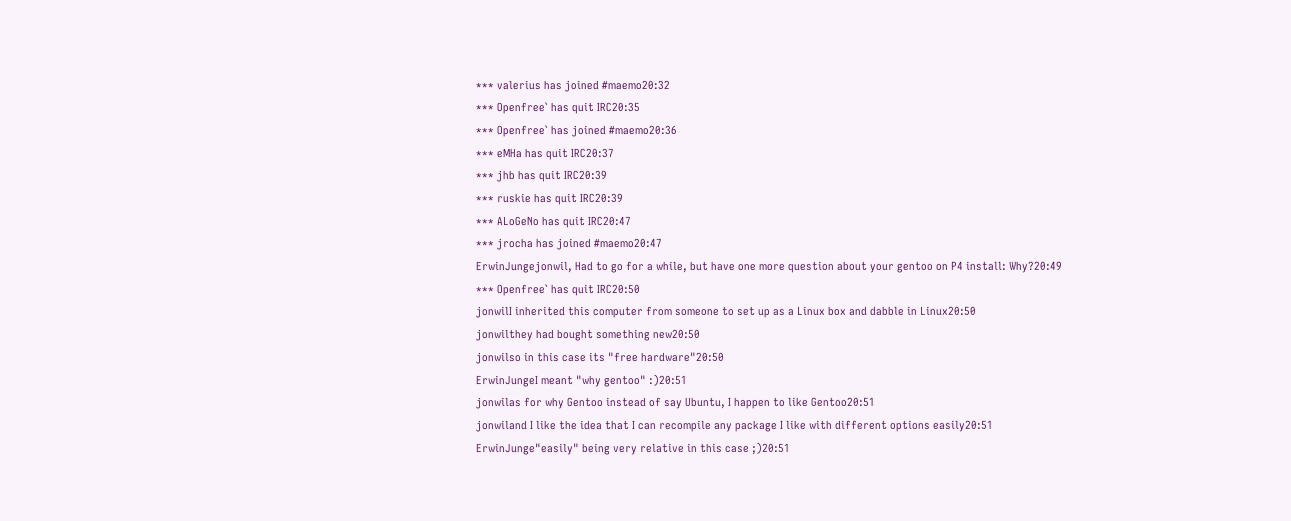*** valerius has joined #maemo20:32
*** Openfree` has quit IRC20:35
*** Openfree` has joined #maemo20:36
*** eMHa has quit IRC20:37
*** jhb has quit IRC20:39
*** ruskie has quit IRC20:39
*** ALoGeNo has quit IRC20:47
*** jrocha has joined #maemo20:47
ErwinJungejonwil, Had to go for a while, but have one more question about your gentoo on P4 install: Why?20:49
*** Openfree` has quit IRC20:50
jonwilI inherited this computer from someone to set up as a Linux box and dabble in Linux20:50
jonwilthey had bought something new20:50
jonwilso in this case its "free hardware"20:50
ErwinJungeI meant "why gentoo" :)20:51
jonwilas for why Gentoo instead of say Ubuntu, I happen to like Gentoo20:51
jonwiland I like the idea that I can recompile any package I like with different options easily20:51
ErwinJunge"easily" being very relative in this case ;)20:51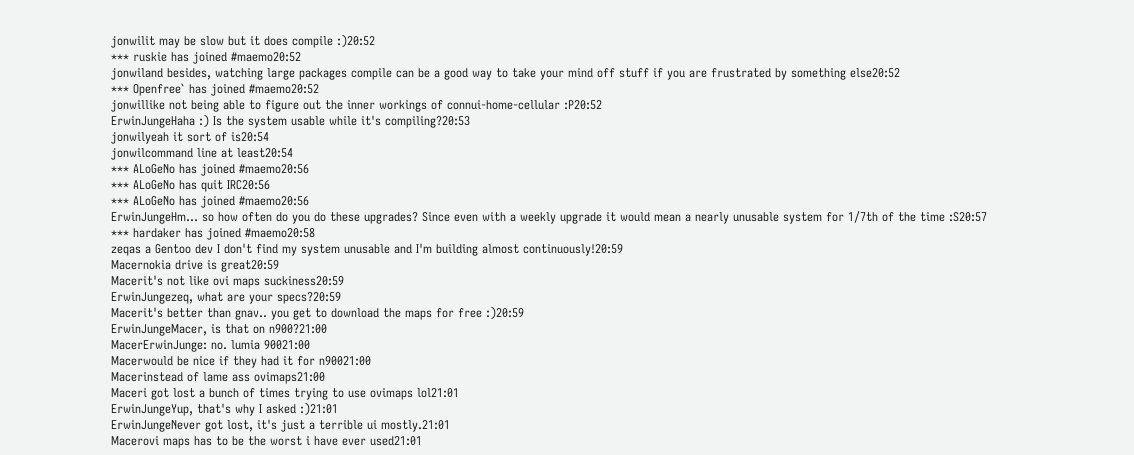jonwilit may be slow but it does compile :)20:52
*** ruskie has joined #maemo20:52
jonwiland besides, watching large packages compile can be a good way to take your mind off stuff if you are frustrated by something else20:52
*** Openfree` has joined #maemo20:52
jonwillike not being able to figure out the inner workings of connui-home-cellular :P20:52
ErwinJungeHaha :) Is the system usable while it's compiling?20:53
jonwilyeah it sort of is20:54
jonwilcommand line at least20:54
*** ALoGeNo has joined #maemo20:56
*** ALoGeNo has quit IRC20:56
*** ALoGeNo has joined #maemo20:56
ErwinJungeHm... so how often do you do these upgrades? Since even with a weekly upgrade it would mean a nearly unusable system for 1/7th of the time :S20:57
*** hardaker has joined #maemo20:58
zeqas a Gentoo dev I don't find my system unusable and I'm building almost continuously!20:59
Macernokia drive is great20:59
Macerit's not like ovi maps suckiness20:59
ErwinJungezeq, what are your specs?20:59
Macerit's better than gnav.. you get to download the maps for free :)20:59
ErwinJungeMacer, is that on n900?21:00
MacerErwinJunge: no. lumia 90021:00
Macerwould be nice if they had it for n90021:00
Macerinstead of lame ass ovimaps21:00
Maceri got lost a bunch of times trying to use ovimaps lol21:01
ErwinJungeYup, that's why I asked :)21:01
ErwinJungeNever got lost, it's just a terrible ui mostly.21:01
Macerovi maps has to be the worst i have ever used21:01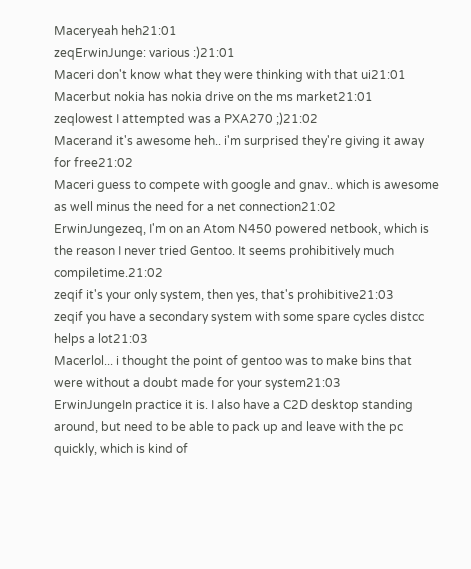Maceryeah heh21:01
zeqErwinJunge: various :)21:01
Maceri don't know what they were thinking with that ui21:01
Macerbut nokia has nokia drive on the ms market21:01
zeqlowest I attempted was a PXA270 ;)21:02
Macerand it's awesome heh.. i'm surprised they're giving it away for free21:02
Maceri guess to compete with google and gnav.. which is awesome as well minus the need for a net connection21:02
ErwinJungezeq, I'm on an Atom N450 powered netbook, which is the reason I never tried Gentoo. It seems prohibitively much compiletime.21:02
zeqif it's your only system, then yes, that's prohibitive21:03
zeqif you have a secondary system with some spare cycles distcc helps a lot21:03
Macerlol... i thought the point of gentoo was to make bins that were without a doubt made for your system21:03
ErwinJungeIn practice it is. I also have a C2D desktop standing around, but need to be able to pack up and leave with the pc quickly, which is kind of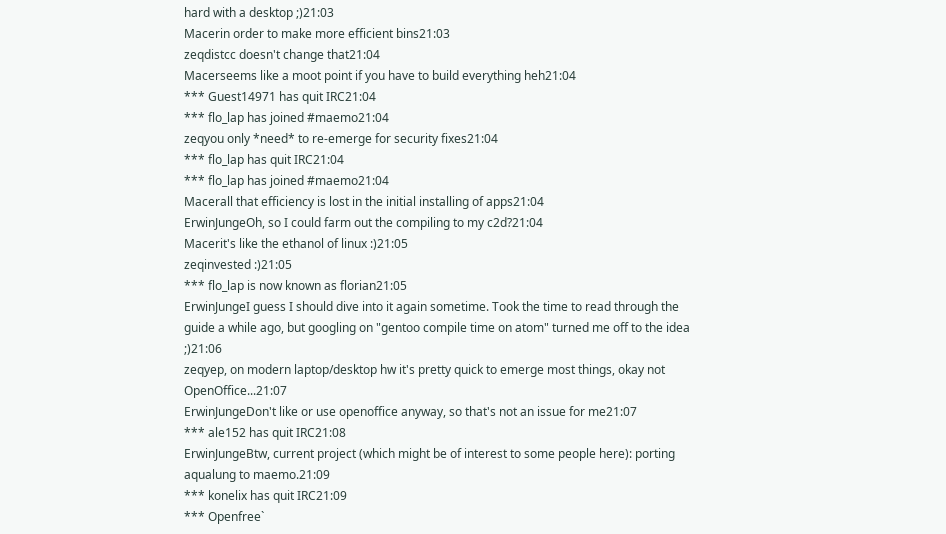hard with a desktop ;)21:03
Macerin order to make more efficient bins21:03
zeqdistcc doesn't change that21:04
Macerseems like a moot point if you have to build everything heh21:04
*** Guest14971 has quit IRC21:04
*** flo_lap has joined #maemo21:04
zeqyou only *need* to re-emerge for security fixes21:04
*** flo_lap has quit IRC21:04
*** flo_lap has joined #maemo21:04
Macerall that efficiency is lost in the initial installing of apps21:04
ErwinJungeOh, so I could farm out the compiling to my c2d?21:04
Macerit's like the ethanol of linux :)21:05
zeqinvested :)21:05
*** flo_lap is now known as florian21:05
ErwinJungeI guess I should dive into it again sometime. Took the time to read through the guide a while ago, but googling on "gentoo compile time on atom" turned me off to the idea ;)21:06
zeqyep, on modern laptop/desktop hw it's pretty quick to emerge most things, okay not OpenOffice...21:07
ErwinJungeDon't like or use openoffice anyway, so that's not an issue for me21:07
*** ale152 has quit IRC21:08
ErwinJungeBtw, current project (which might be of interest to some people here): porting aqualung to maemo.21:09
*** konelix has quit IRC21:09
*** Openfree`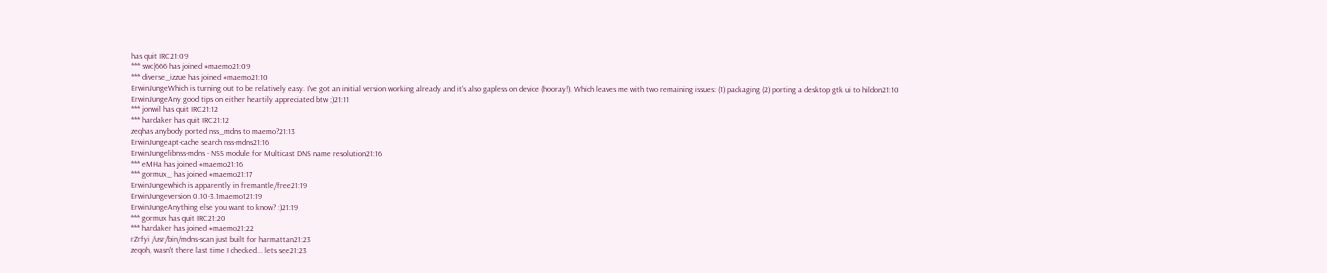has quit IRC21:09
*** swc|666 has joined #maemo21:09
*** diverse_izzue has joined #maemo21:10
ErwinJungeWhich is turning out to be relatively easy. I've got an initial version working already and it's also gapless on device (hooray!). Which leaves me with two remaining issues: (1) packaging (2) porting a desktop gtk ui to hildon21:10
ErwinJungeAny good tips on either heartily appreciated btw ;)21:11
*** jonwil has quit IRC21:12
*** hardaker has quit IRC21:12
zeqhas anybody ported nss_mdns to maemo?21:13
ErwinJungeapt-cache search nss-mdns21:16
ErwinJungelibnss-mdns - NSS module for Multicast DNS name resolution21:16
*** eMHa has joined #maemo21:16
*** gormux_ has joined #maemo21:17
ErwinJungewhich is apparently in fremantle/free21:19
ErwinJungeversion 0.10-3.1maemo121:19
ErwinJungeAnything else you want to know? :)21:19
*** gormux has quit IRC21:20
*** hardaker has joined #maemo21:22
rZrfyi /usr/bin/mdns-scan just built for harmattan21:23
zeqoh, wasn't there last time I checked... lets see21:23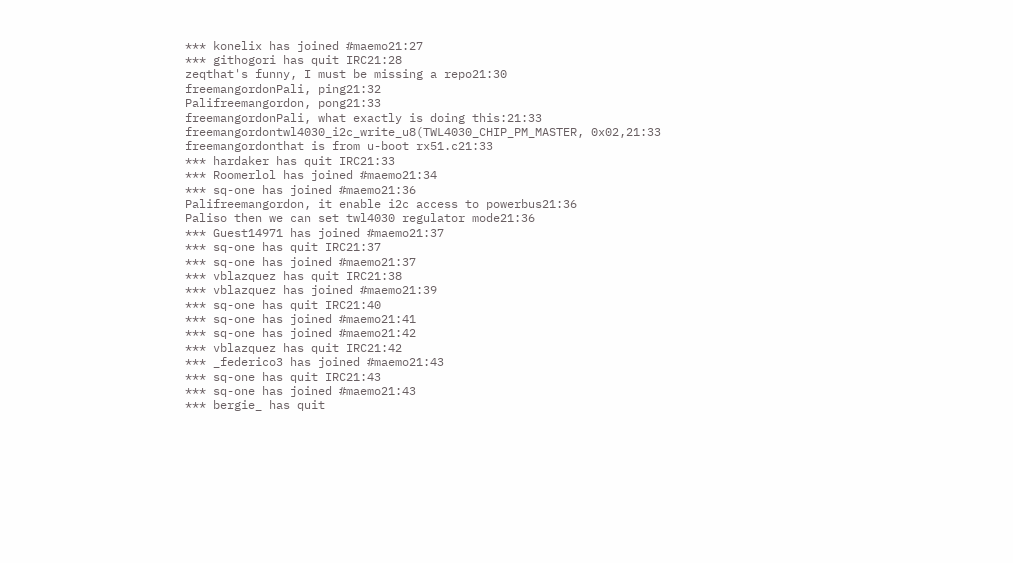*** konelix has joined #maemo21:27
*** githogori has quit IRC21:28
zeqthat's funny, I must be missing a repo21:30
freemangordonPali, ping21:32
Palifreemangordon, pong21:33
freemangordonPali, what exactly is doing this:21:33
freemangordontwl4030_i2c_write_u8(TWL4030_CHIP_PM_MASTER, 0x02,21:33
freemangordonthat is from u-boot rx51.c21:33
*** hardaker has quit IRC21:33
*** Roomerlol has joined #maemo21:34
*** sq-one has joined #maemo21:36
Palifreemangordon, it enable i2c access to powerbus21:36
Paliso then we can set twl4030 regulator mode21:36
*** Guest14971 has joined #maemo21:37
*** sq-one has quit IRC21:37
*** sq-one has joined #maemo21:37
*** vblazquez has quit IRC21:38
*** vblazquez has joined #maemo21:39
*** sq-one has quit IRC21:40
*** sq-one has joined #maemo21:41
*** sq-one has joined #maemo21:42
*** vblazquez has quit IRC21:42
*** _federico3 has joined #maemo21:43
*** sq-one has quit IRC21:43
*** sq-one has joined #maemo21:43
*** bergie_ has quit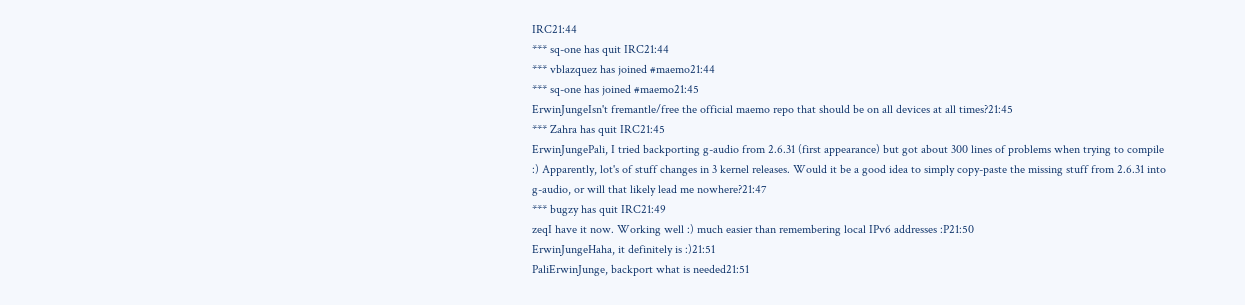IRC21:44
*** sq-one has quit IRC21:44
*** vblazquez has joined #maemo21:44
*** sq-one has joined #maemo21:45
ErwinJungeIsn't fremantle/free the official maemo repo that should be on all devices at all times?21:45
*** Zahra has quit IRC21:45
ErwinJungePali, I tried backporting g-audio from 2.6.31 (first appearance) but got about 300 lines of problems when trying to compile :) Apparently, lot's of stuff changes in 3 kernel releases. Would it be a good idea to simply copy-paste the missing stuff from 2.6.31 into g-audio, or will that likely lead me nowhere?21:47
*** bugzy has quit IRC21:49
zeqI have it now. Working well :) much easier than remembering local IPv6 addresses :P21:50
ErwinJungeHaha, it definitely is :)21:51
PaliErwinJunge, backport what is needed21:51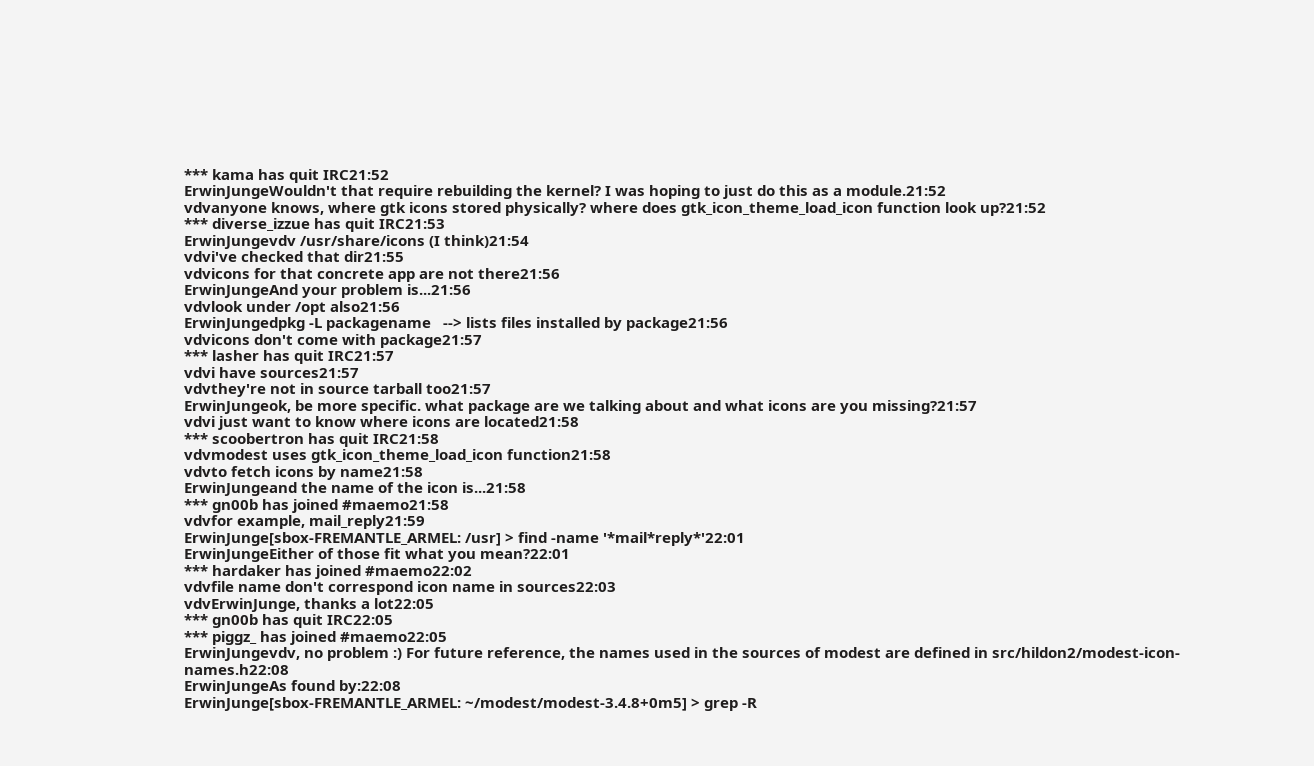*** kama has quit IRC21:52
ErwinJungeWouldn't that require rebuilding the kernel? I was hoping to just do this as a module.21:52
vdvanyone knows, where gtk icons stored physically? where does gtk_icon_theme_load_icon function look up?21:52
*** diverse_izzue has quit IRC21:53
ErwinJungevdv /usr/share/icons (I think)21:54
vdvi've checked that dir21:55
vdvicons for that concrete app are not there21:56
ErwinJungeAnd your problem is...21:56
vdvlook under /opt also21:56
ErwinJungedpkg -L packagename   --> lists files installed by package21:56
vdvicons don't come with package21:57
*** lasher has quit IRC21:57
vdvi have sources21:57
vdvthey're not in source tarball too21:57
ErwinJungeok, be more specific. what package are we talking about and what icons are you missing?21:57
vdvi just want to know where icons are located21:58
*** scoobertron has quit IRC21:58
vdvmodest uses gtk_icon_theme_load_icon function21:58
vdvto fetch icons by name21:58
ErwinJungeand the name of the icon is...21:58
*** gn00b has joined #maemo21:58
vdvfor example, mail_reply21:59
ErwinJunge[sbox-FREMANTLE_ARMEL: /usr] > find -name '*mail*reply*'22:01
ErwinJungeEither of those fit what you mean?22:01
*** hardaker has joined #maemo22:02
vdvfile name don't correspond icon name in sources22:03
vdvErwinJunge, thanks a lot22:05
*** gn00b has quit IRC22:05
*** piggz_ has joined #maemo22:05
ErwinJungevdv, no problem :) For future reference, the names used in the sources of modest are defined in src/hildon2/modest-icon-names.h22:08
ErwinJungeAs found by:22:08
ErwinJunge[sbox-FREMANTLE_ARMEL: ~/modest/modest-3.4.8+0m5] > grep -R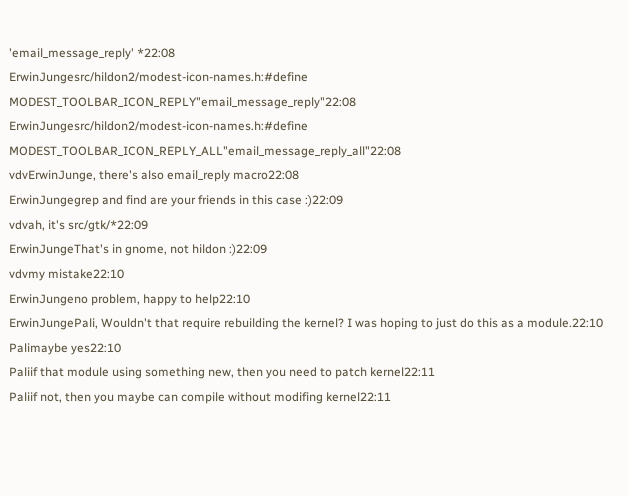'email_message_reply' *22:08
ErwinJungesrc/hildon2/modest-icon-names.h:#define  MODEST_TOOLBAR_ICON_REPLY"email_message_reply"22:08
ErwinJungesrc/hildon2/modest-icon-names.h:#define  MODEST_TOOLBAR_ICON_REPLY_ALL"email_message_reply_all"22:08
vdvErwinJunge, there's also email_reply macro22:08
ErwinJungegrep and find are your friends in this case :)22:09
vdvah, it's src/gtk/*22:09
ErwinJungeThat's in gnome, not hildon :)22:09
vdvmy mistake22:10
ErwinJungeno problem, happy to help22:10
ErwinJungePali, Wouldn't that require rebuilding the kernel? I was hoping to just do this as a module.22:10
Palimaybe yes22:10
Paliif that module using something new, then you need to patch kernel22:11
Paliif not, then you maybe can compile without modifing kernel22:11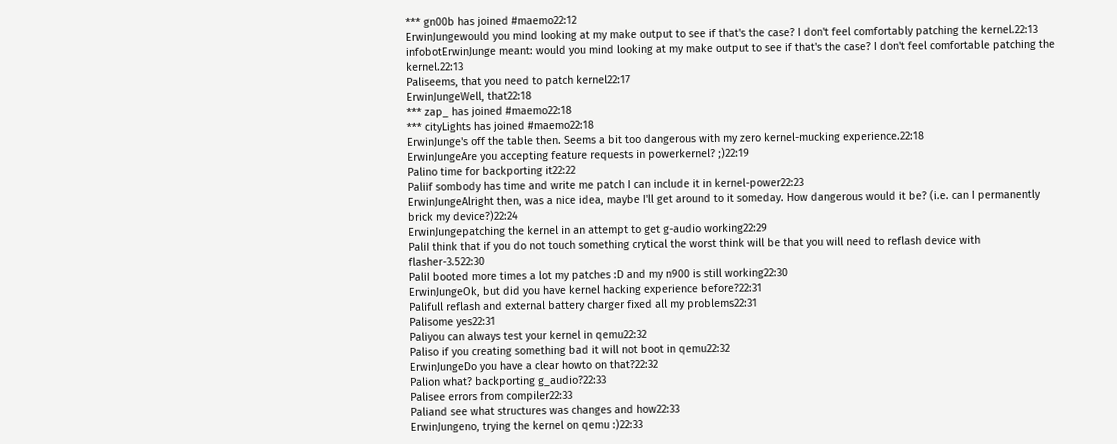*** gn00b has joined #maemo22:12
ErwinJungewould you mind looking at my make output to see if that's the case? I don't feel comfortably patching the kernel.22:13
infobotErwinJunge meant: would you mind looking at my make output to see if that's the case? I don't feel comfortable patching the kernel.22:13
Paliseems, that you need to patch kernel22:17
ErwinJungeWell, that22:18
*** zap_ has joined #maemo22:18
*** cityLights has joined #maemo22:18
ErwinJunge's off the table then. Seems a bit too dangerous with my zero kernel-mucking experience.22:18
ErwinJungeAre you accepting feature requests in powerkernel? ;)22:19
Palino time for backporting it22:22
Paliif sombody has time and write me patch I can include it in kernel-power22:23
ErwinJungeAlright then, was a nice idea, maybe I'll get around to it someday. How dangerous would it be? (i.e. can I permanently brick my device?)22:24
ErwinJungepatching the kernel in an attempt to get g-audio working22:29
PaliI think that if you do not touch something crytical the worst think will be that you will need to reflash device with flasher-3.522:30
PaliI booted more times a lot my patches :D and my n900 is still working22:30
ErwinJungeOk, but did you have kernel hacking experience before?22:31
Palifull reflash and external battery charger fixed all my problems22:31
Palisome yes22:31
Paliyou can always test your kernel in qemu22:32
Paliso if you creating something bad it will not boot in qemu22:32
ErwinJungeDo you have a clear howto on that?22:32
Palion what? backporting g_audio?22:33
Palisee errors from compiler22:33
Paliand see what structures was changes and how22:33
ErwinJungeno, trying the kernel on qemu :)22:33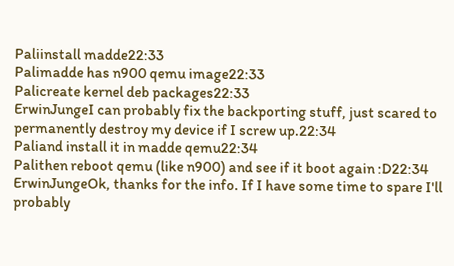Paliinstall madde22:33
Palimadde has n900 qemu image22:33
Palicreate kernel deb packages22:33
ErwinJungeI can probably fix the backporting stuff, just scared to permanently destroy my device if I screw up.22:34
Paliand install it in madde qemu22:34
Palithen reboot qemu (like n900) and see if it boot again :D22:34
ErwinJungeOk, thanks for the info. If I have some time to spare I'll probably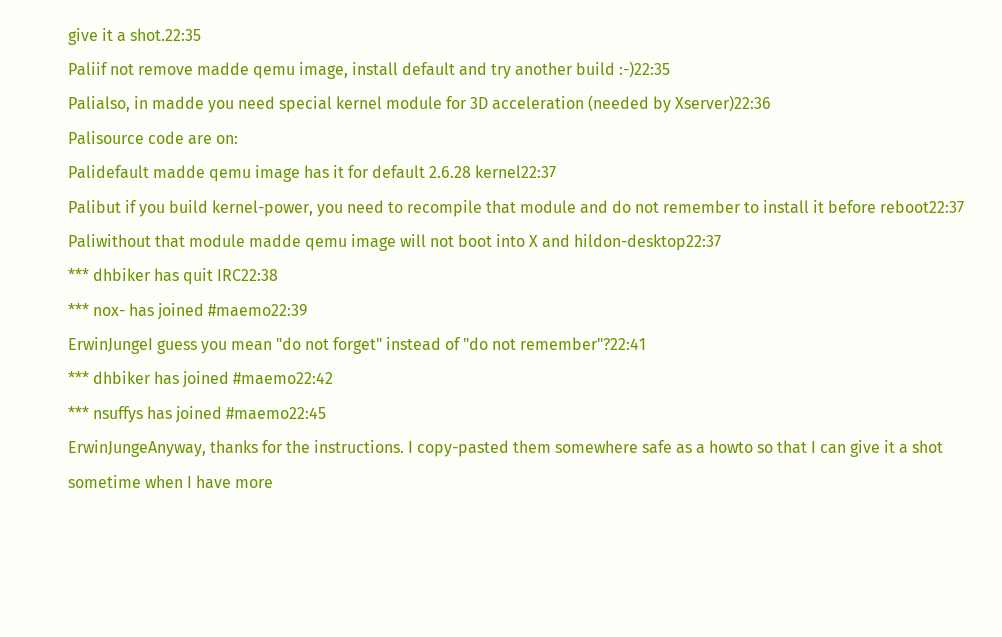give it a shot.22:35
Paliif not remove madde qemu image, install default and try another build :-)22:35
Palialso, in madde you need special kernel module for 3D acceleration (needed by Xserver)22:36
Palisource code are on:
Palidefault madde qemu image has it for default 2.6.28 kernel22:37
Palibut if you build kernel-power, you need to recompile that module and do not remember to install it before reboot22:37
Paliwithout that module madde qemu image will not boot into X and hildon-desktop22:37
*** dhbiker has quit IRC22:38
*** nox- has joined #maemo22:39
ErwinJungeI guess you mean "do not forget" instead of "do not remember"?22:41
*** dhbiker has joined #maemo22:42
*** nsuffys has joined #maemo22:45
ErwinJungeAnyway, thanks for the instructions. I copy-pasted them somewhere safe as a howto so that I can give it a shot sometime when I have more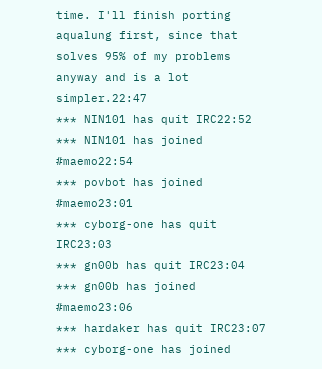time. I'll finish porting aqualung first, since that solves 95% of my problems anyway and is a lot simpler.22:47
*** NIN101 has quit IRC22:52
*** NIN101 has joined #maemo22:54
*** povbot has joined #maemo23:01
*** cyborg-one has quit IRC23:03
*** gn00b has quit IRC23:04
*** gn00b has joined #maemo23:06
*** hardaker has quit IRC23:07
*** cyborg-one has joined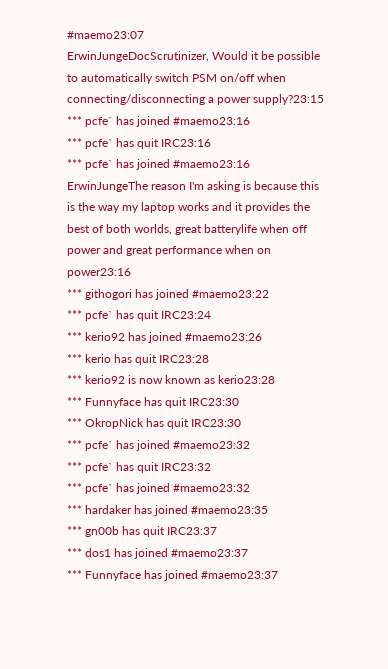#maemo23:07
ErwinJungeDocScrutinizer, Would it be possible to automatically switch PSM on/off when connecting/disconnecting a power supply?23:15
*** pcfe` has joined #maemo23:16
*** pcfe` has quit IRC23:16
*** pcfe` has joined #maemo23:16
ErwinJungeThe reason I'm asking is because this is the way my laptop works and it provides the best of both worlds, great batterylife when off power and great performance when on power23:16
*** githogori has joined #maemo23:22
*** pcfe` has quit IRC23:24
*** kerio92 has joined #maemo23:26
*** kerio has quit IRC23:28
*** kerio92 is now known as kerio23:28
*** Funnyface has quit IRC23:30
*** OkropNick has quit IRC23:30
*** pcfe` has joined #maemo23:32
*** pcfe` has quit IRC23:32
*** pcfe` has joined #maemo23:32
*** hardaker has joined #maemo23:35
*** gn00b has quit IRC23:37
*** dos1 has joined #maemo23:37
*** Funnyface has joined #maemo23:37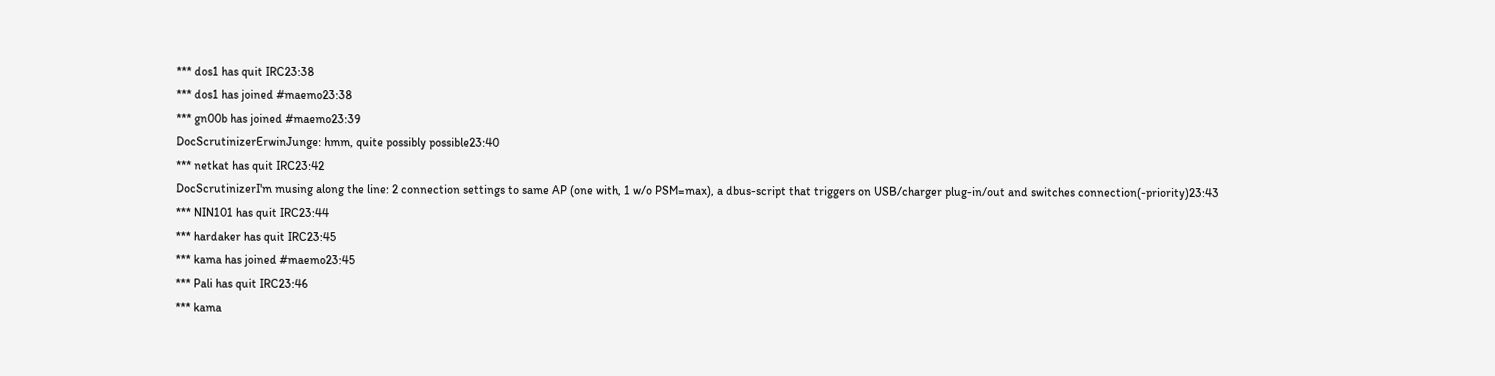*** dos1 has quit IRC23:38
*** dos1 has joined #maemo23:38
*** gn00b has joined #maemo23:39
DocScrutinizerErwinJunge: hmm, quite possibly possible23:40
*** netkat has quit IRC23:42
DocScrutinizerI'm musing along the line: 2 connection settings to same AP (one with, 1 w/o PSM=max), a dbus-script that triggers on USB/charger plug-in/out and switches connection(-priority)23:43
*** NIN101 has quit IRC23:44
*** hardaker has quit IRC23:45
*** kama has joined #maemo23:45
*** Pali has quit IRC23:46
*** kama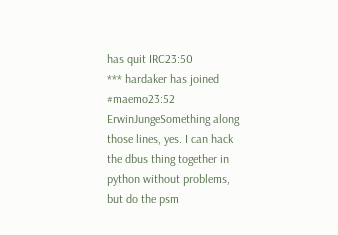has quit IRC23:50
*** hardaker has joined #maemo23:52
ErwinJungeSomething along those lines, yes. I can hack the dbus thing together in python without problems, but do the psm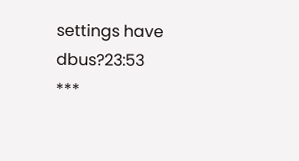settings have dbus?23:53
***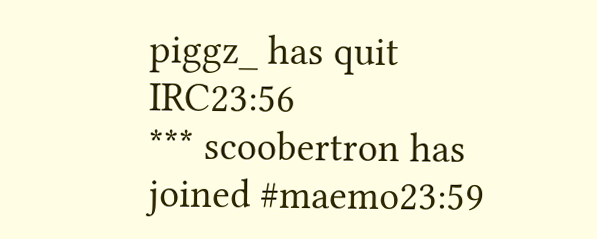piggz_ has quit IRC23:56
*** scoobertron has joined #maemo23:59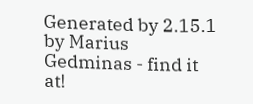Generated by 2.15.1 by Marius Gedminas - find it at!